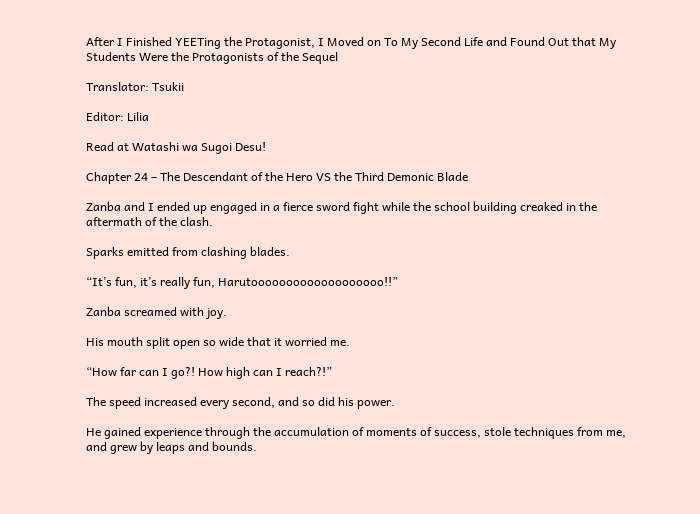After I Finished YEETing the Protagonist, I Moved on To My Second Life and Found Out that My Students Were the Protagonists of the Sequel

Translator: Tsukii

Editor: Lilia

Read at Watashi wa Sugoi Desu!

Chapter 24 – The Descendant of the Hero VS the Third Demonic Blade

Zanba and I ended up engaged in a fierce sword fight while the school building creaked in the aftermath of the clash.

Sparks emitted from clashing blades.

“It’s fun, it’s really fun, Harutooooooooooooooooooo!!”

Zanba screamed with joy.

His mouth split open so wide that it worried me.

“How far can I go?! How high can I reach?!”

The speed increased every second, and so did his power.

He gained experience through the accumulation of moments of success, stole techniques from me, and grew by leaps and bounds.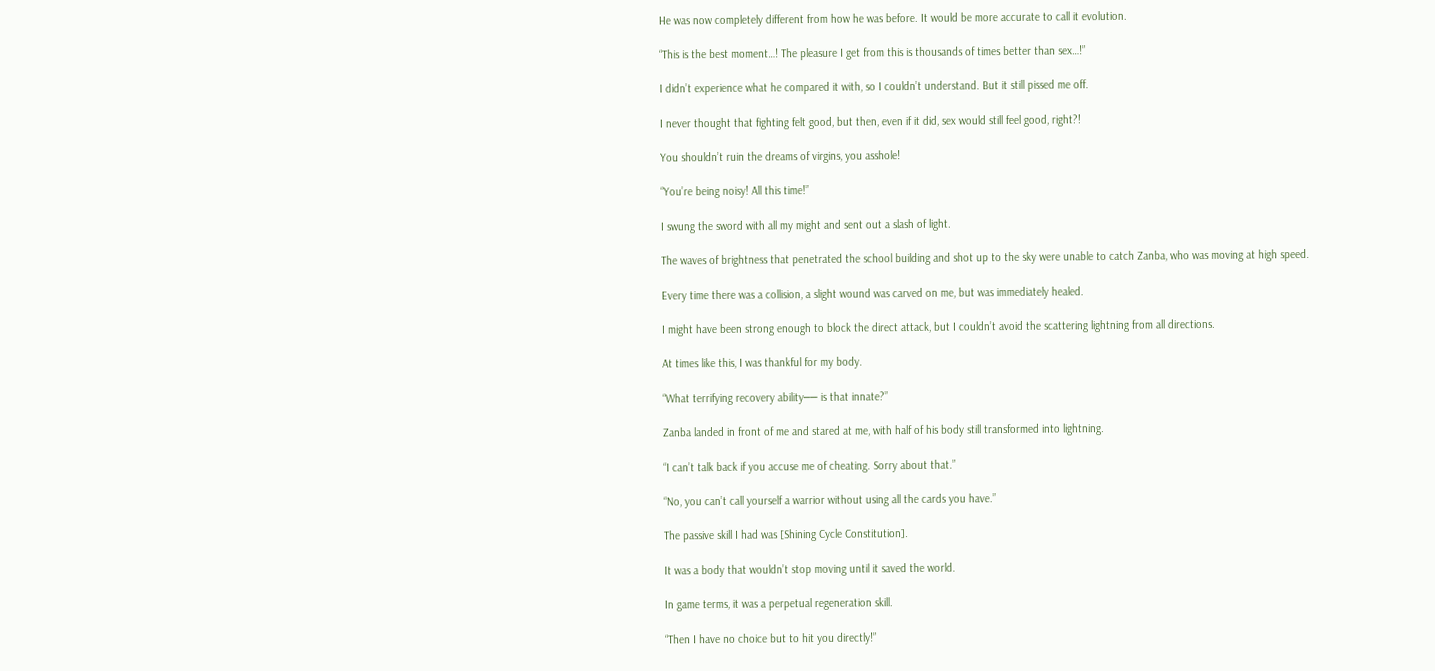He was now completely different from how he was before. It would be more accurate to call it evolution.

“This is the best moment…! The pleasure I get from this is thousands of times better than sex…!”

I didn’t experience what he compared it with, so I couldn’t understand. But it still pissed me off.

I never thought that fighting felt good, but then, even if it did, sex would still feel good, right?!

You shouldn’t ruin the dreams of virgins, you asshole!

“You’re being noisy! All this time!”

I swung the sword with all my might and sent out a slash of light.

The waves of brightness that penetrated the school building and shot up to the sky were unable to catch Zanba, who was moving at high speed.

Every time there was a collision, a slight wound was carved on me, but was immediately healed.

I might have been strong enough to block the direct attack, but I couldn’t avoid the scattering lightning from all directions.

At times like this, I was thankful for my body.

“What terrifying recovery ability── is that innate?”

Zanba landed in front of me and stared at me, with half of his body still transformed into lightning.

“I can’t talk back if you accuse me of cheating. Sorry about that.”

“No, you can’t call yourself a warrior without using all the cards you have.”

The passive skill I had was [Shining Cycle Constitution].

It was a body that wouldn’t stop moving until it saved the world.

In game terms, it was a perpetual regeneration skill.

“Then I have no choice but to hit you directly!”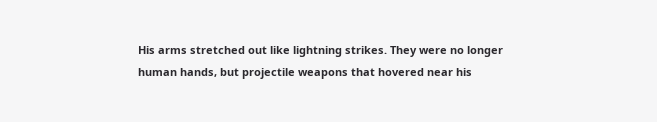His arms stretched out like lightning strikes. They were no longer human hands, but projectile weapons that hovered near his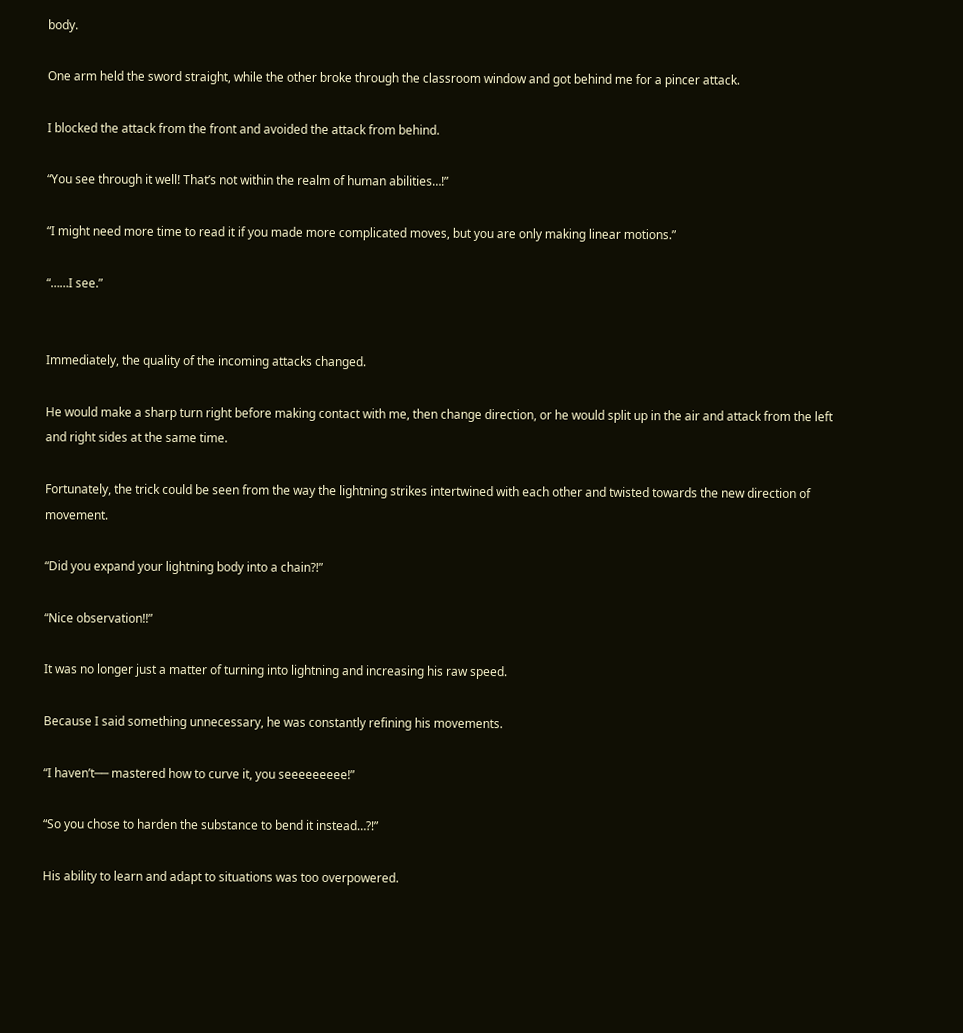body.

One arm held the sword straight, while the other broke through the classroom window and got behind me for a pincer attack.

I blocked the attack from the front and avoided the attack from behind.

“You see through it well! That’s not within the realm of human abilities…!”

“I might need more time to read it if you made more complicated moves, but you are only making linear motions.”

“……I see.”


Immediately, the quality of the incoming attacks changed.

He would make a sharp turn right before making contact with me, then change direction, or he would split up in the air and attack from the left and right sides at the same time.

Fortunately, the trick could be seen from the way the lightning strikes intertwined with each other and twisted towards the new direction of movement.

“Did you expand your lightning body into a chain?!”

“Nice observation!!”

It was no longer just a matter of turning into lightning and increasing his raw speed.

Because I said something unnecessary, he was constantly refining his movements.

“I haven’t── mastered how to curve it, you seeeeeeeee!”

“So you chose to harden the substance to bend it instead…?!”

His ability to learn and adapt to situations was too overpowered.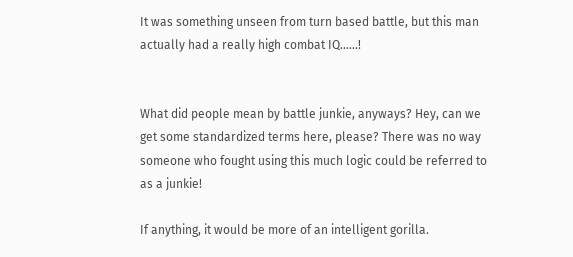It was something unseen from turn based battle, but this man actually had a really high combat IQ……!


What did people mean by battle junkie, anyways? Hey, can we get some standardized terms here, please? There was no way someone who fought using this much logic could be referred to as a junkie!

If anything, it would be more of an intelligent gorilla.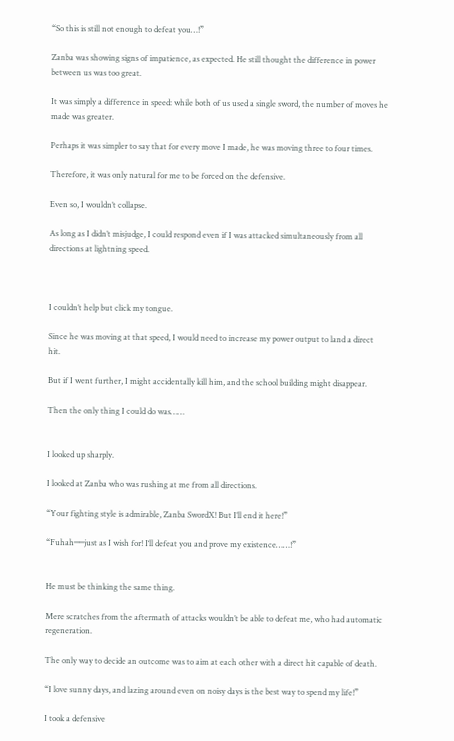“So this is still not enough to defeat you…!”

Zanba was showing signs of impatience, as expected. He still thought the difference in power between us was too great.

It was simply a difference in speed: while both of us used a single sword, the number of moves he made was greater.

Perhaps it was simpler to say that for every move I made, he was moving three to four times.

Therefore, it was only natural for me to be forced on the defensive.

Even so, I wouldn’t collapse.

As long as I didn’t misjudge, I could respond even if I was attacked simultaneously from all directions at lightning speed.



I couldn’t help but click my tongue.

Since he was moving at that speed, I would need to increase my power output to land a direct hit.

But if I went further, I might accidentally kill him, and the school building might disappear.

Then the only thing I could do was……


I looked up sharply.

I looked at Zanba who was rushing at me from all directions.

“Your fighting style is admirable, Zanba SwordX! But I’ll end it here!”

“Fuhah──just as I wish for! I‘ll defeat you and prove my existence……!”


He must be thinking the same thing.

Mere scratches from the aftermath of attacks wouldn’t be able to defeat me, who had automatic regeneration.

The only way to decide an outcome was to aim at each other with a direct hit capable of death.

“I love sunny days, and lazing around even on noisy days is the best way to spend my life!”

I took a defensive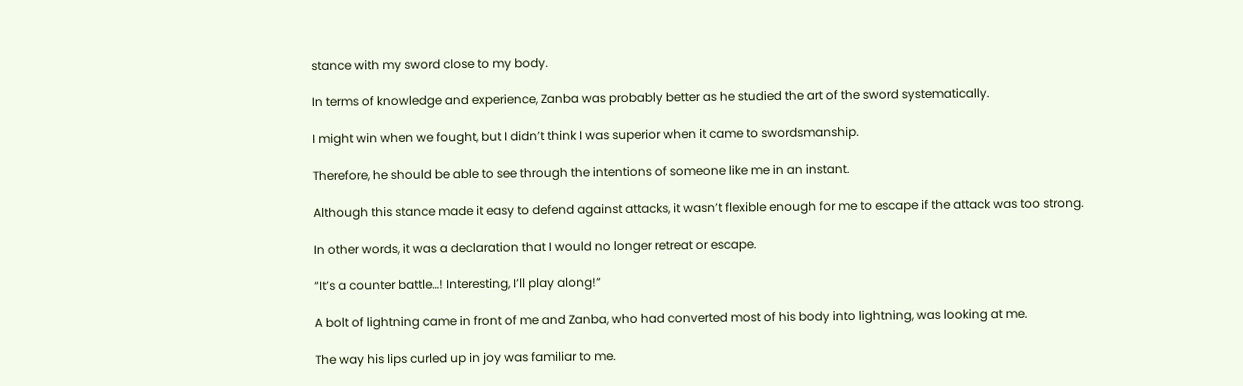stance with my sword close to my body.

In terms of knowledge and experience, Zanba was probably better as he studied the art of the sword systematically.

I might win when we fought, but I didn’t think I was superior when it came to swordsmanship.

Therefore, he should be able to see through the intentions of someone like me in an instant.

Although this stance made it easy to defend against attacks, it wasn’t flexible enough for me to escape if the attack was too strong.

In other words, it was a declaration that I would no longer retreat or escape.

“It’s a counter battle…! Interesting, I’ll play along!”

A bolt of lightning came in front of me and Zanba, who had converted most of his body into lightning, was looking at me.

The way his lips curled up in joy was familiar to me.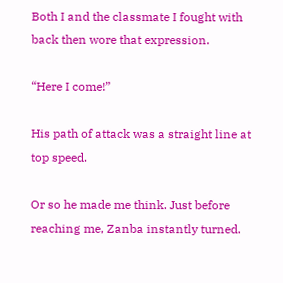Both I and the classmate I fought with back then wore that expression.

“Here I come!”

His path of attack was a straight line at top speed.

Or so he made me think. Just before reaching me, Zanba instantly turned.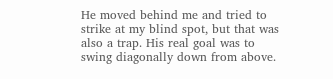He moved behind me and tried to strike at my blind spot, but that was also a trap. His real goal was to swing diagonally down from above.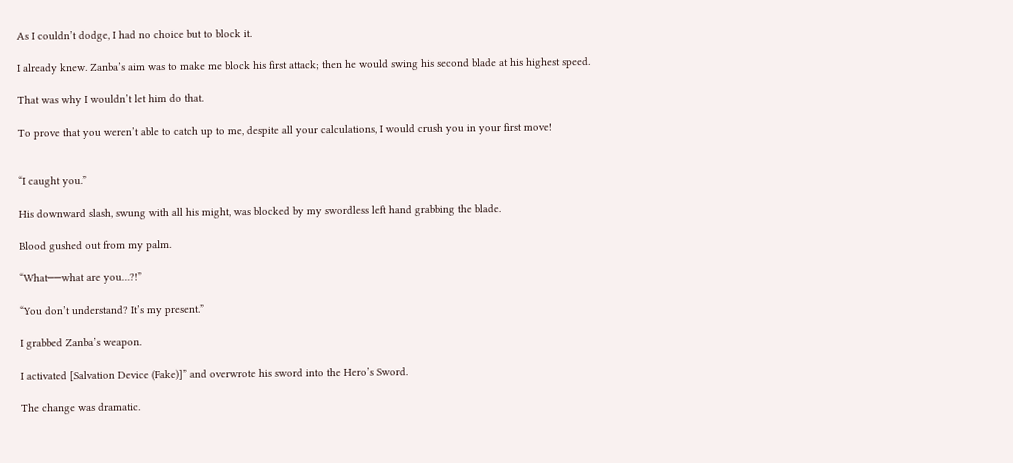As I couldn’t dodge, I had no choice but to block it.

I already knew. Zanba’s aim was to make me block his first attack; then he would swing his second blade at his highest speed.

That was why I wouldn’t let him do that.

To prove that you weren’t able to catch up to me, despite all your calculations, I would crush you in your first move!


“I caught you.”

His downward slash, swung with all his might, was blocked by my swordless left hand grabbing the blade.

Blood gushed out from my palm.

“What──what are you…?!”

“You don’t understand? It’s my present.”

I grabbed Zanba’s weapon.

I activated [Salvation Device (Fake)]” and overwrote his sword into the Hero’s Sword.

The change was dramatic.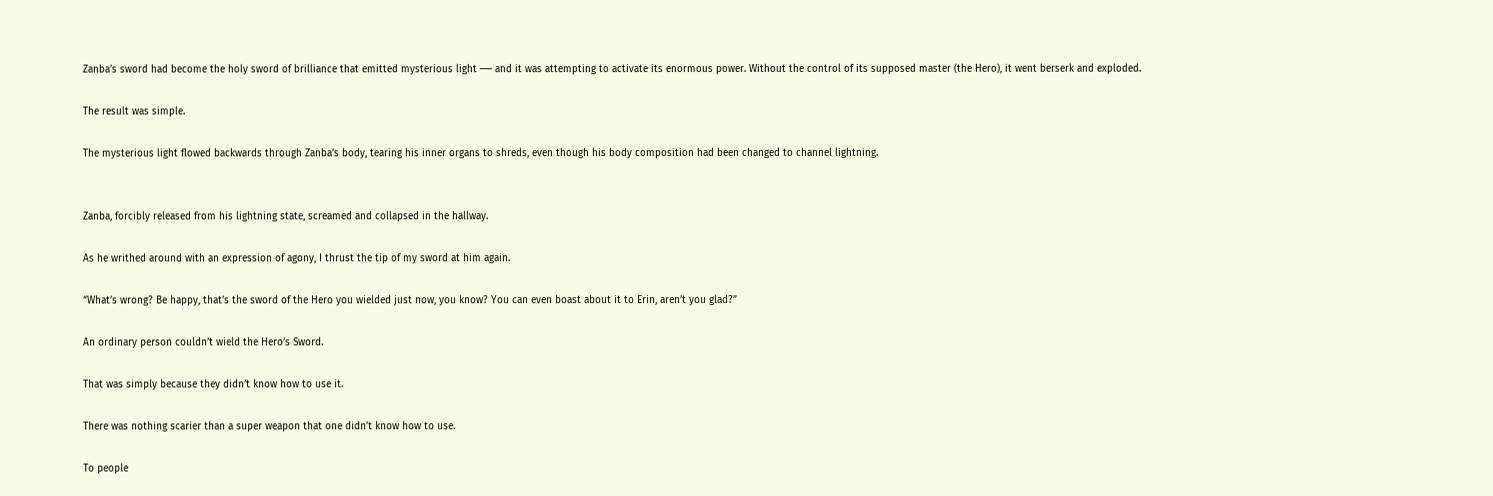Zanba’s sword had become the holy sword of brilliance that emitted mysterious light ── and it was attempting to activate its enormous power. Without the control of its supposed master (the Hero), it went berserk and exploded.

The result was simple.

The mysterious light flowed backwards through Zanba’s body, tearing his inner organs to shreds, even though his body composition had been changed to channel lightning.


Zanba, forcibly released from his lightning state, screamed and collapsed in the hallway.

As he writhed around with an expression of agony, I thrust the tip of my sword at him again.

“What’s wrong? Be happy, that’s the sword of the Hero you wielded just now, you know? You can even boast about it to Erin, aren’t you glad?”

An ordinary person couldn’t wield the Hero’s Sword.

That was simply because they didn’t know how to use it.

There was nothing scarier than a super weapon that one didn’t know how to use.

To people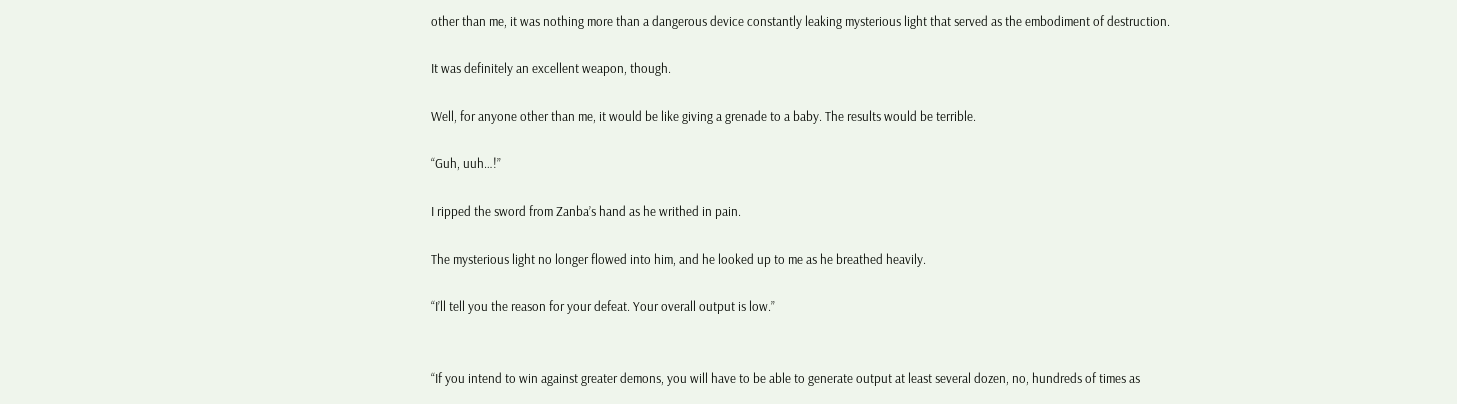other than me, it was nothing more than a dangerous device constantly leaking mysterious light that served as the embodiment of destruction.

It was definitely an excellent weapon, though.

Well, for anyone other than me, it would be like giving a grenade to a baby. The results would be terrible.

“Guh, uuh…!”

I ripped the sword from Zanba’s hand as he writhed in pain.

The mysterious light no longer flowed into him, and he looked up to me as he breathed heavily.

“I’ll tell you the reason for your defeat. Your overall output is low.”


“If you intend to win against greater demons, you will have to be able to generate output at least several dozen, no, hundreds of times as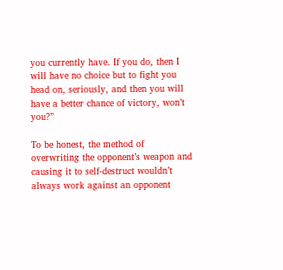you currently have. If you do, then I will have no choice but to fight you head on, seriously, and then you will have a better chance of victory, won’t you?”

To be honest, the method of overwriting the opponent’s weapon and causing it to self-destruct wouldn’t always work against an opponent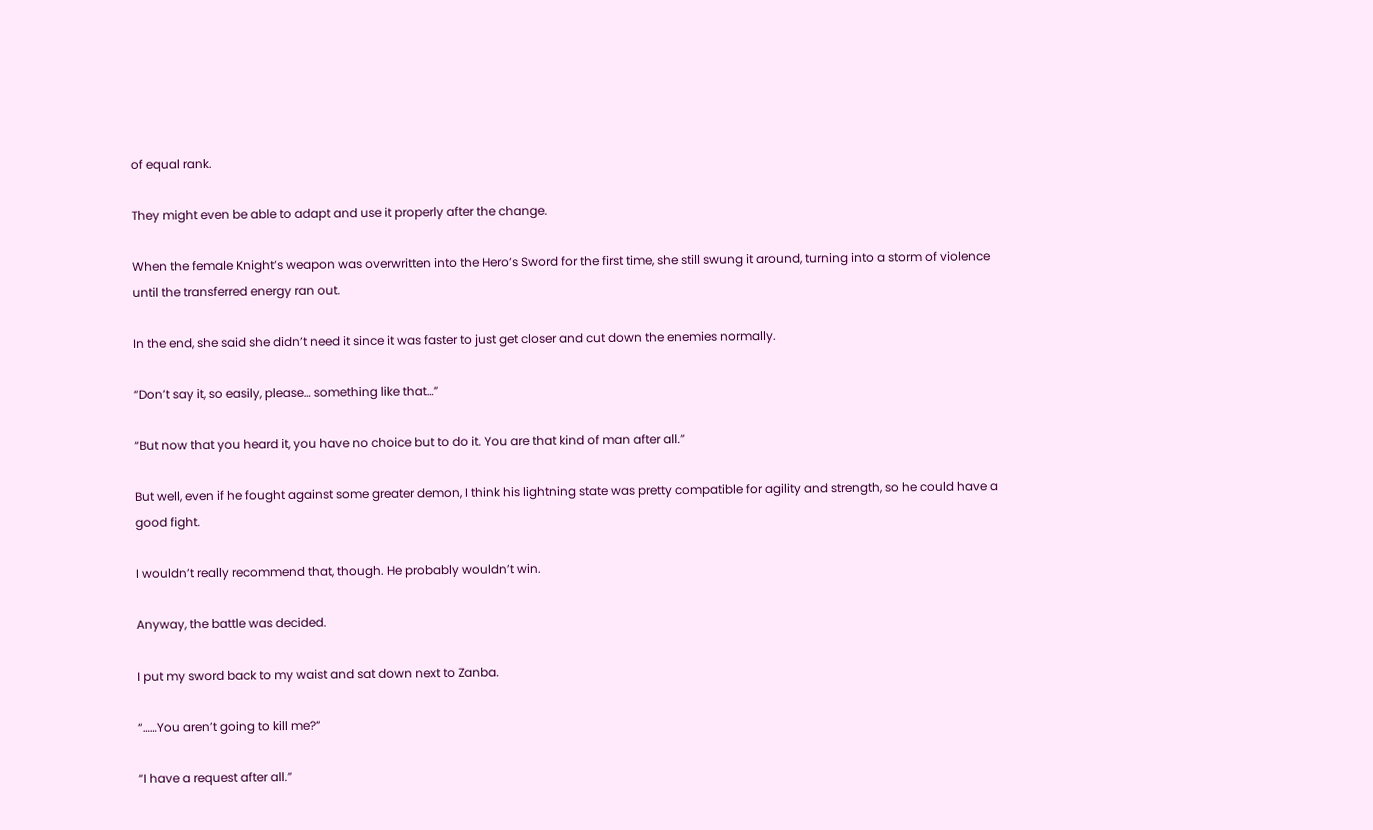of equal rank.

They might even be able to adapt and use it properly after the change.

When the female Knight’s weapon was overwritten into the Hero’s Sword for the first time, she still swung it around, turning into a storm of violence until the transferred energy ran out.

In the end, she said she didn’t need it since it was faster to just get closer and cut down the enemies normally.

“Don’t say it, so easily, please… something like that…”

“But now that you heard it, you have no choice but to do it. You are that kind of man after all.”

But well, even if he fought against some greater demon, I think his lightning state was pretty compatible for agility and strength, so he could have a good fight.

I wouldn’t really recommend that, though. He probably wouldn’t win.

Anyway, the battle was decided.

I put my sword back to my waist and sat down next to Zanba.

“……You aren’t going to kill me?”

“I have a request after all.”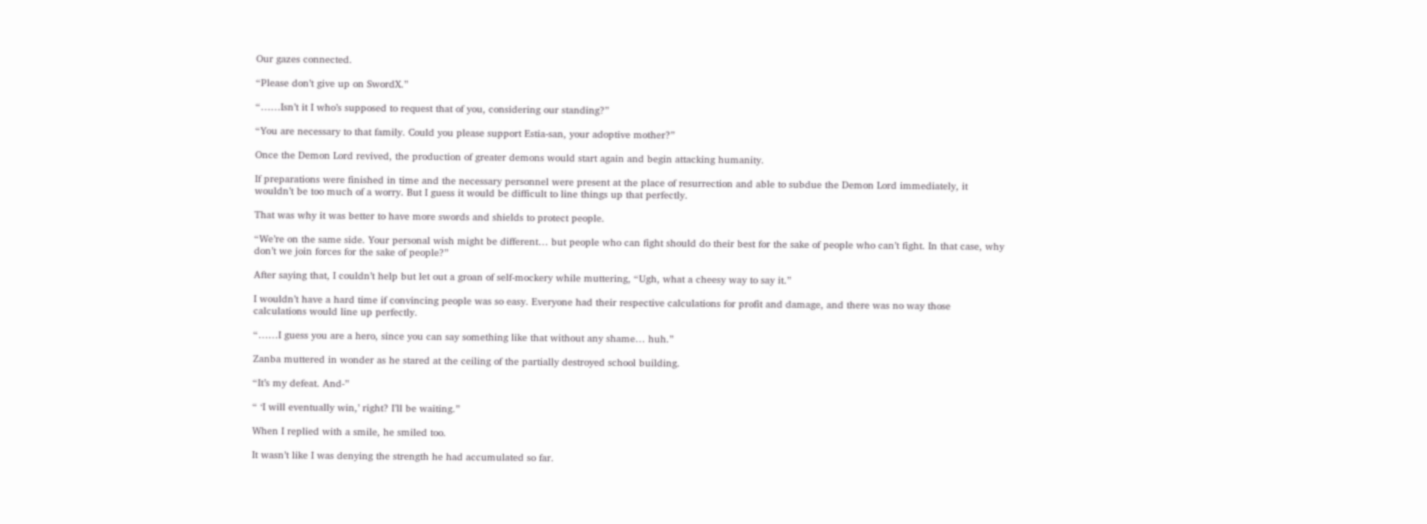Our gazes connected.

“Please don’t give up on SwordX.”

“……Isn’t it I who’s supposed to request that of you, considering our standing?”

“You are necessary to that family. Could you please support Estia-san, your adoptive mother?”

Once the Demon Lord revived, the production of greater demons would start again and begin attacking humanity.

If preparations were finished in time and the necessary personnel were present at the place of resurrection and able to subdue the Demon Lord immediately, it wouldn’t be too much of a worry. But I guess it would be difficult to line things up that perfectly.

That was why it was better to have more swords and shields to protect people.

“We’re on the same side. Your personal wish might be different… but people who can fight should do their best for the sake of people who can’t fight. In that case, why don’t we join forces for the sake of people?”

After saying that, I couldn’t help but let out a groan of self-mockery while muttering, “Ugh, what a cheesy way to say it.”

I wouldn’t have a hard time if convincing people was so easy. Everyone had their respective calculations for profit and damage, and there was no way those calculations would line up perfectly.

“……I guess you are a hero, since you can say something like that without any shame… huh.”

Zanba muttered in wonder as he stared at the ceiling of the partially destroyed school building.

“It’s my defeat. And-”

“ ‘I will eventually win,’ right? I’ll be waiting.”

When I replied with a smile, he smiled too.

It wasn’t like I was denying the strength he had accumulated so far.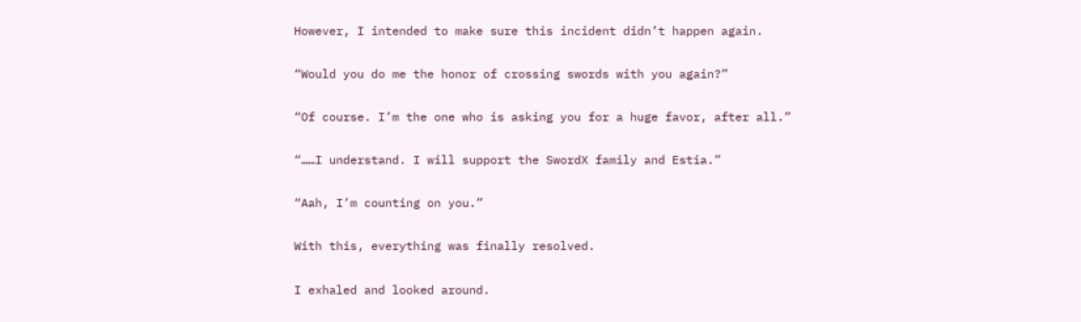However, I intended to make sure this incident didn’t happen again.

“Would you do me the honor of crossing swords with you again?”

“Of course. I’m the one who is asking you for a huge favor, after all.”

“……I understand. I will support the SwordX family and Estia.”

“Aah, I’m counting on you.”

With this, everything was finally resolved.

I exhaled and looked around.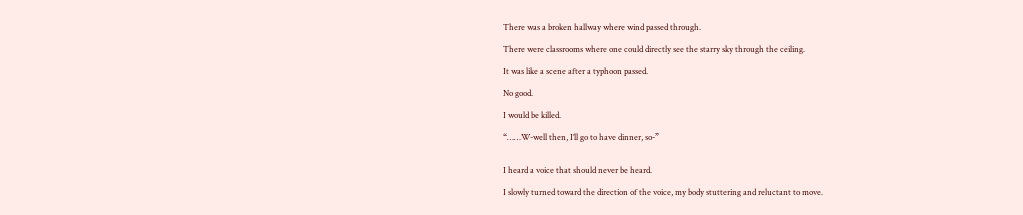There was a broken hallway where wind passed through.

There were classrooms where one could directly see the starry sky through the ceiling.

It was like a scene after a typhoon passed.

No good.

I would be killed.

“……W-well then, I’ll go to have dinner, so-”


I heard a voice that should never be heard.

I slowly turned toward the direction of the voice, my body stuttering and reluctant to move.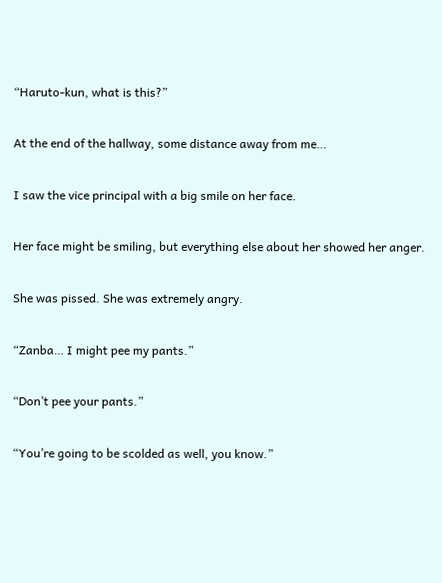“Haruto-kun, what is this?”

At the end of the hallway, some distance away from me…

I saw the vice principal with a big smile on her face.

Her face might be smiling, but everything else about her showed her anger.

She was pissed. She was extremely angry.

“Zanba… I might pee my pants.”

“Don’t pee your pants.”

“You’re going to be scolded as well, you know.”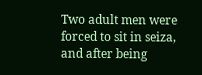Two adult men were forced to sit in seiza, and after being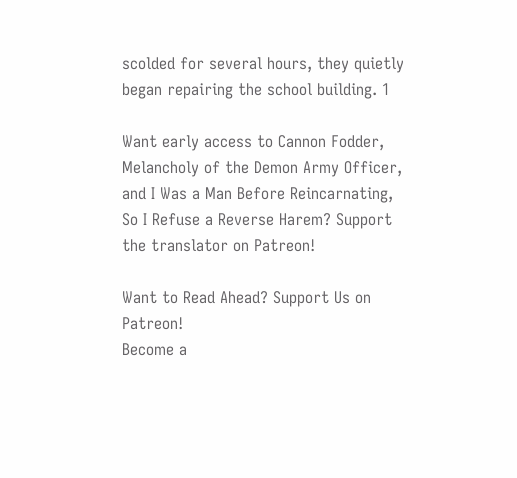scolded for several hours, they quietly began repairing the school building. 1

Want early access to Cannon Fodder, Melancholy of the Demon Army Officer, and I Was a Man Before Reincarnating, So I Refuse a Reverse Harem? Support the translator on Patreon!

Want to Read Ahead? Support Us on Patreon!
Become a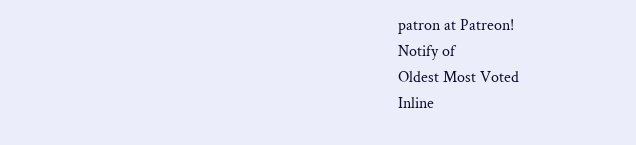patron at Patreon!
Notify of
Oldest Most Voted
Inline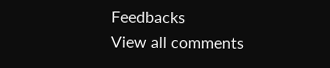Feedbacks
View all comments